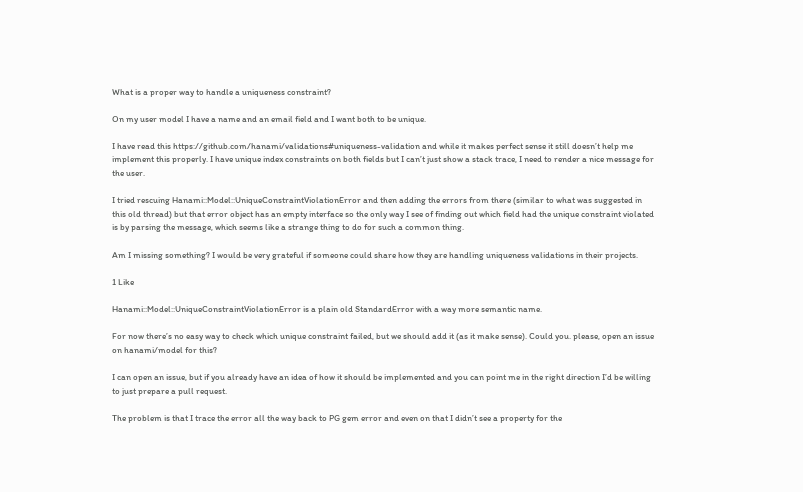What is a proper way to handle a uniqueness constraint?

On my user model I have a name and an email field and I want both to be unique.

I have read this https://github.com/hanami/validations#uniqueness-validation and while it makes perfect sense it still doesn’t help me implement this properly. I have unique index constraints on both fields but I can’t just show a stack trace, I need to render a nice message for the user.

I tried rescuing Hanami::Model::UniqueConstraintViolationError and then adding the errors from there (similar to what was suggested in this old thread) but that error object has an empty interface so the only way I see of finding out which field had the unique constraint violated is by parsing the message, which seems like a strange thing to do for such a common thing.

Am I missing something? I would be very grateful if someone could share how they are handling uniqueness validations in their projects.

1 Like

Hanami::Model::UniqueConstraintViolationError is a plain old StandardError with a way more semantic name.

For now there’s no easy way to check which unique constraint failed, but we should add it (as it make sense). Could you. please, open an issue on hanami/model for this?

I can open an issue, but if you already have an idea of how it should be implemented and you can point me in the right direction I’d be willing to just prepare a pull request.

The problem is that I trace the error all the way back to PG gem error and even on that I didn’t see a property for the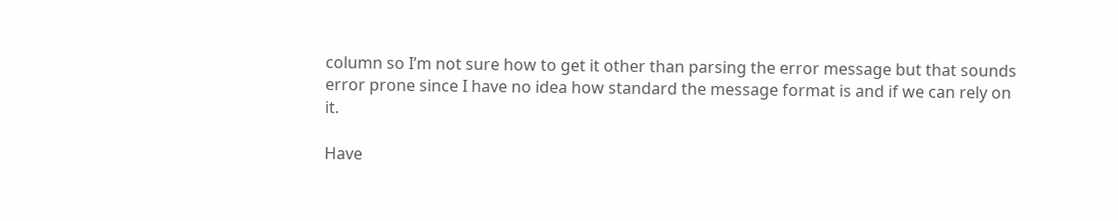column so I’m not sure how to get it other than parsing the error message but that sounds error prone since I have no idea how standard the message format is and if we can rely on it.

Have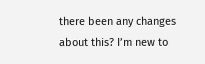there been any changes about this? I’m new to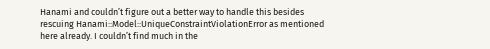Hanami and couldn’t figure out a better way to handle this besides rescuing Hanami::Model::UniqueConstraintViolationError as mentioned here already. I couldn’t find much in the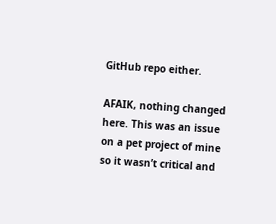GitHub repo either.

AFAIK, nothing changed here. This was an issue on a pet project of mine so it wasn’t critical and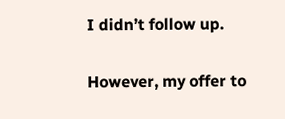I didn’t follow up.

However, my offer to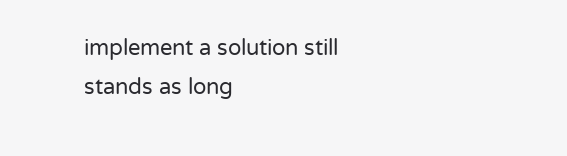implement a solution still stands as long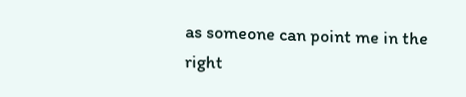as someone can point me in the right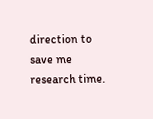direction to save me research time.